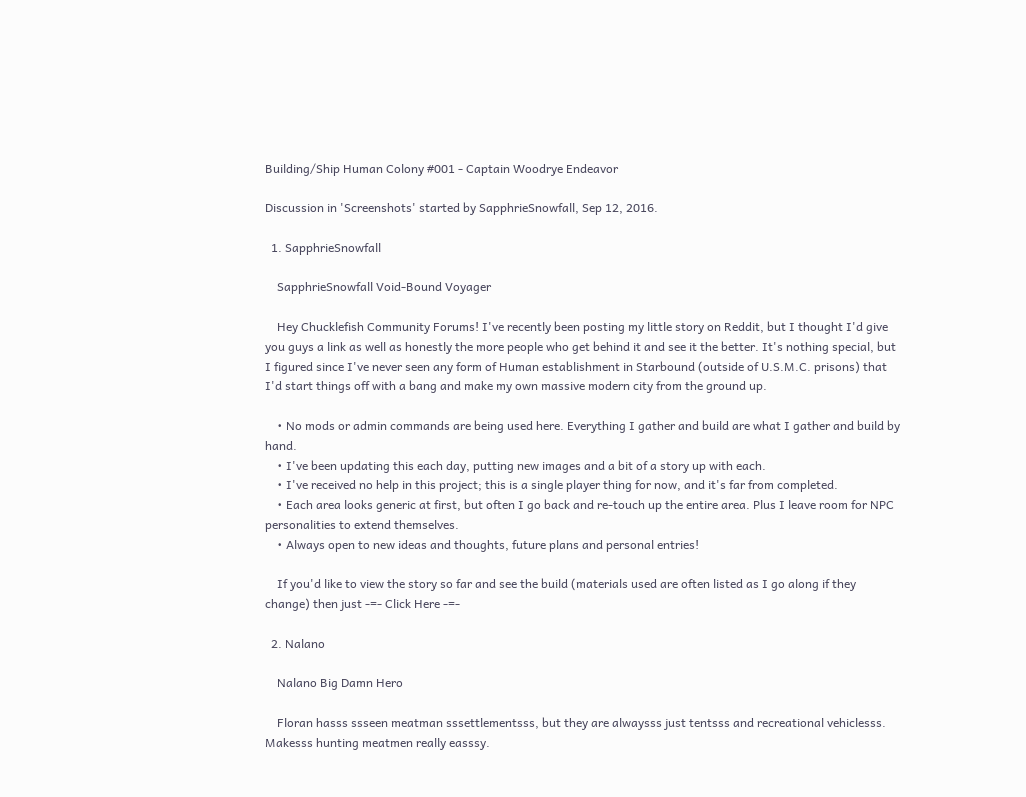Building/Ship Human Colony #001 - Captain Woodrye Endeavor

Discussion in 'Screenshots' started by SapphrieSnowfall, Sep 12, 2016.

  1. SapphrieSnowfall

    SapphrieSnowfall Void-Bound Voyager

    Hey Chucklefish Community Forums! I've recently been posting my little story on Reddit, but I thought I'd give you guys a link as well as honestly the more people who get behind it and see it the better. It's nothing special, but I figured since I've never seen any form of Human establishment in Starbound (outside of U.S.M.C. prisons) that I'd start things off with a bang and make my own massive modern city from the ground up.

    • No mods or admin commands are being used here. Everything I gather and build are what I gather and build by hand.
    • I've been updating this each day, putting new images and a bit of a story up with each.
    • I've received no help in this project; this is a single player thing for now, and it's far from completed.
    • Each area looks generic at first, but often I go back and re-touch up the entire area. Plus I leave room for NPC personalities to extend themselves.
    • Always open to new ideas and thoughts, future plans and personal entries!

    If you'd like to view the story so far and see the build (materials used are often listed as I go along if they change) then just -=- Click Here -=-

  2. Nalano

    Nalano Big Damn Hero

    Floran hasss ssseen meatman sssettlementsss, but they are alwaysss just tentsss and recreational vehiclesss. Makesss hunting meatmen really easssy.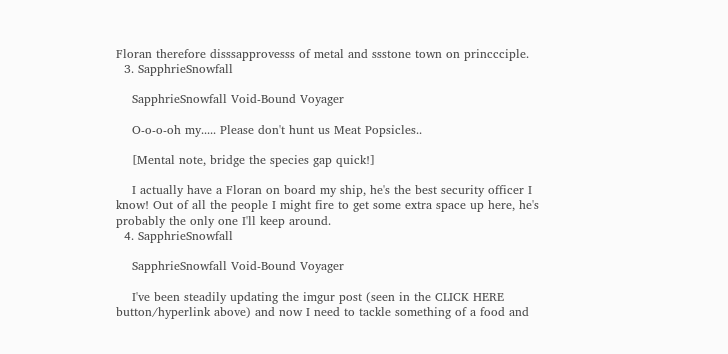Floran therefore disssapprovesss of metal and ssstone town on princcciple.
  3. SapphrieSnowfall

    SapphrieSnowfall Void-Bound Voyager

    O-o-o-oh my..... Please don't hunt us Meat Popsicles..

    [Mental note, bridge the species gap quick!]

    I actually have a Floran on board my ship, he's the best security officer I know! Out of all the people I might fire to get some extra space up here, he's probably the only one I'll keep around.
  4. SapphrieSnowfall

    SapphrieSnowfall Void-Bound Voyager

    I've been steadily updating the imgur post (seen in the CLICK HERE button/hyperlink above) and now I need to tackle something of a food and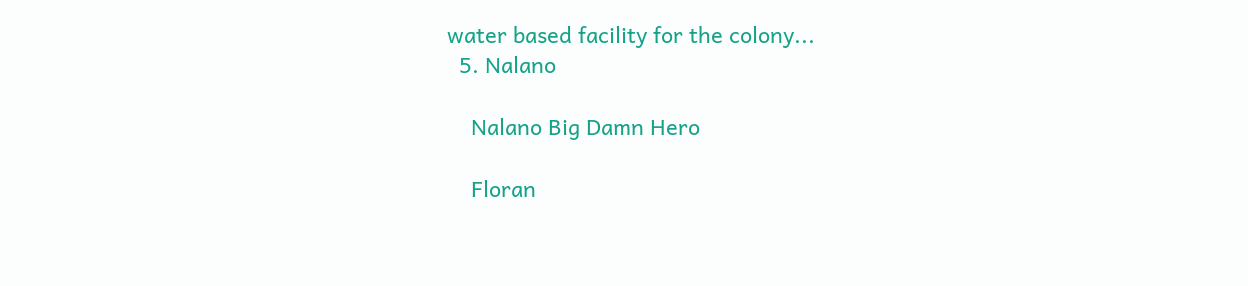water based facility for the colony...
  5. Nalano

    Nalano Big Damn Hero

    Floran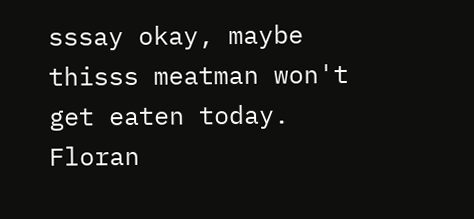sssay okay, maybe thisss meatman won't get eaten today. Floran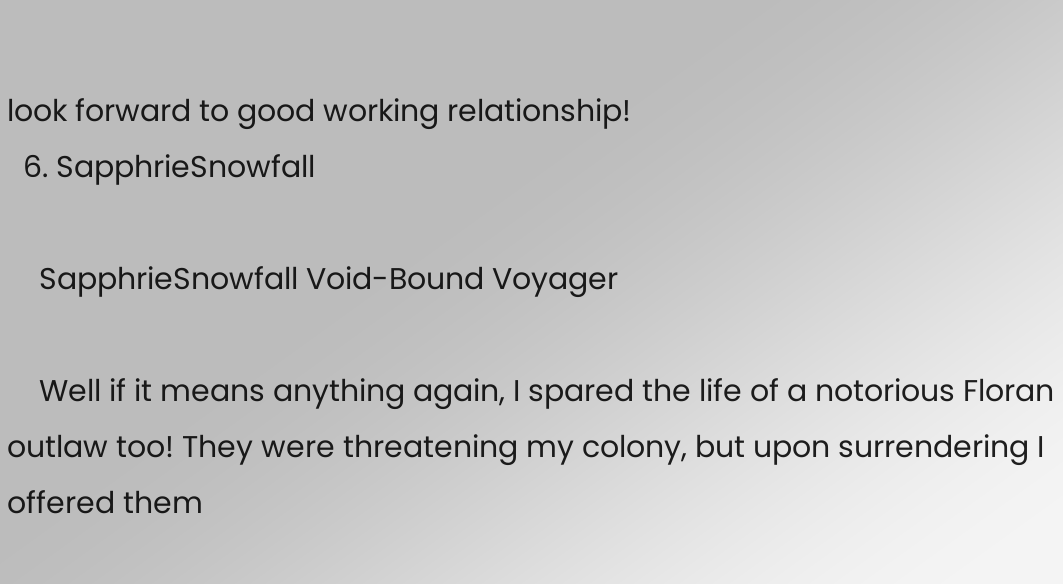look forward to good working relationship!
  6. SapphrieSnowfall

    SapphrieSnowfall Void-Bound Voyager

    Well if it means anything again, I spared the life of a notorious Floran outlaw too! They were threatening my colony, but upon surrendering I offered them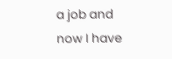a job and now I have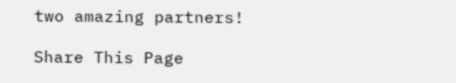two amazing partners!

Share This Page